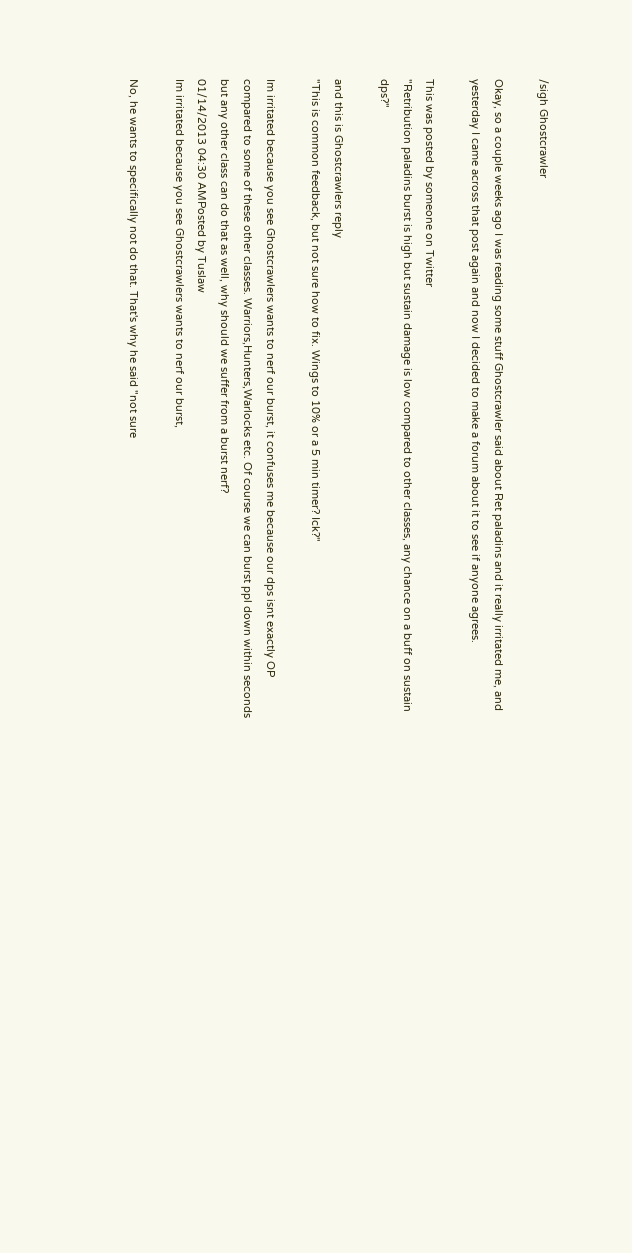/sigh Ghostcrawler

Okay, so a couple weeks ago I was reading some stuff Ghostcrawler said about Ret paladins and it really irritated me, and yesterday I came across that post again and now I decided to make a forum about it to see if anyone agrees.

This was posted by someone on Twitter
"Retribution paladins burst is high but sustain damage is low compared to other classes, any chance on a buff on sustain dps?"

and this is Ghostcrawlers reply
"This is common feedback, but not sure how to fix. Wings to 10% or a 5 min timer? Ick?"

Im irritated because you see Ghostcrawlers wants to nerf our burst, it confuses me because our dps isnt exactly OP compared to some of these other classes. Warriors,Hunters,Warlocks etc. Of course we can burst ppl down within seconds but any other class can do that as well, why should we suffer from a burst nerf?
01/14/2013 04:30 AMPosted by Tuslaw
Im irritated because you see Ghostcrawlers wants to nerf our burst,

No, he wants to specifically not do that. That's why he said "not sure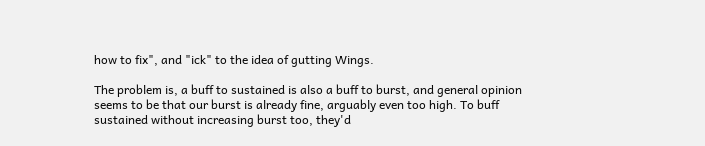how to fix", and "ick" to the idea of gutting Wings.

The problem is, a buff to sustained is also a buff to burst, and general opinion seems to be that our burst is already fine, arguably even too high. To buff sustained without increasing burst too, they'd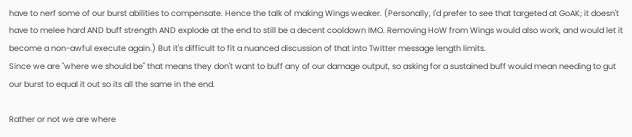have to nerf some of our burst abilities to compensate. Hence the talk of making Wings weaker. (Personally, I'd prefer to see that targeted at GoAK; it doesn't have to melee hard AND buff strength AND explode at the end to still be a decent cooldown IMO. Removing HoW from Wings would also work, and would let it become a non-awful execute again.) But it's difficult to fit a nuanced discussion of that into Twitter message length limits.
Since we are "where we should be" that means they don't want to buff any of our damage output, so asking for a sustained buff would mean needing to gut our burst to equal it out so its all the same in the end.

Rather or not we are where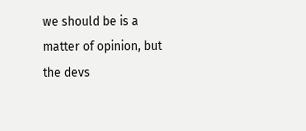we should be is a matter of opinion, but the devs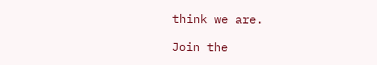think we are.

Join the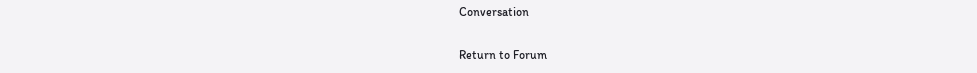Conversation

Return to Forum